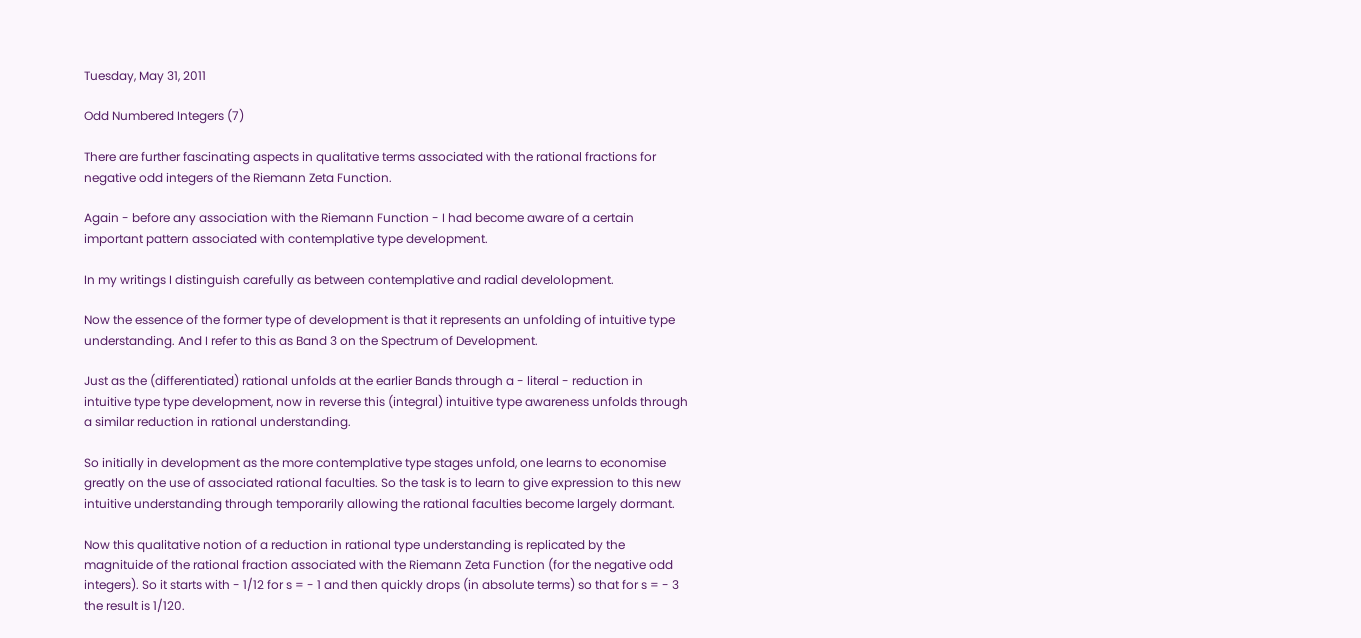Tuesday, May 31, 2011

Odd Numbered Integers (7)

There are further fascinating aspects in qualitative terms associated with the rational fractions for negative odd integers of the Riemann Zeta Function.

Again - before any association with the Riemann Function - I had become aware of a certain important pattern associated with contemplative type development.

In my writings I distinguish carefully as between contemplative and radial develolopment.

Now the essence of the former type of development is that it represents an unfolding of intuitive type understanding. And I refer to this as Band 3 on the Spectrum of Development.

Just as the (differentiated) rational unfolds at the earlier Bands through a - literal - reduction in intuitive type type development, now in reverse this (integral) intuitive type awareness unfolds through a similar reduction in rational understanding.

So initially in development as the more contemplative type stages unfold, one learns to economise greatly on the use of associated rational faculties. So the task is to learn to give expression to this new intuitive understanding through temporarily allowing the rational faculties become largely dormant.

Now this qualitative notion of a reduction in rational type understanding is replicated by the magnituide of the rational fraction associated with the Riemann Zeta Function (for the negative odd integers). So it starts with - 1/12 for s = - 1 and then quickly drops (in absolute terms) so that for s = - 3 the result is 1/120.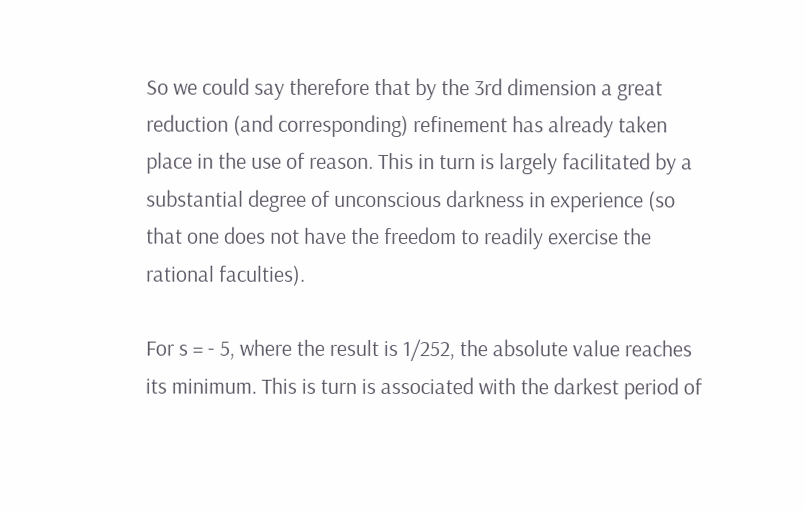So we could say therefore that by the 3rd dimension a great reduction (and corresponding) refinement has already taken place in the use of reason. This in turn is largely facilitated by a substantial degree of unconscious darkness in experience (so that one does not have the freedom to readily exercise the rational faculties).

For s = - 5, where the result is 1/252, the absolute value reaches its minimum. This is turn is associated with the darkest period of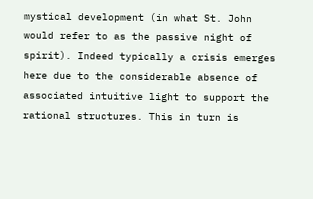mystical development (in what St. John would refer to as the passive night of spirit). Indeed typically a crisis emerges here due to the considerable absence of associated intuitive light to support the rational structures. This in turn is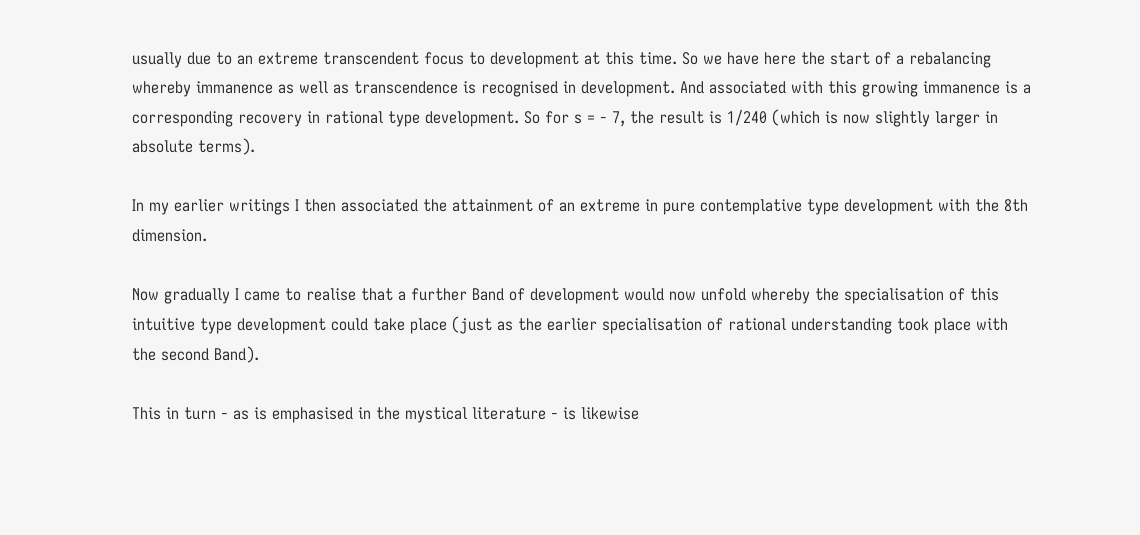usually due to an extreme transcendent focus to development at this time. So we have here the start of a rebalancing whereby immanence as well as transcendence is recognised in development. And associated with this growing immanence is a corresponding recovery in rational type development. So for s = - 7, the result is 1/240 (which is now slightly larger in absolute terms).

In my earlier writings I then associated the attainment of an extreme in pure contemplative type development with the 8th dimension.

Now gradually I came to realise that a further Band of development would now unfold whereby the specialisation of this intuitive type development could take place (just as the earlier specialisation of rational understanding took place with the second Band).

This in turn - as is emphasised in the mystical literature - is likewise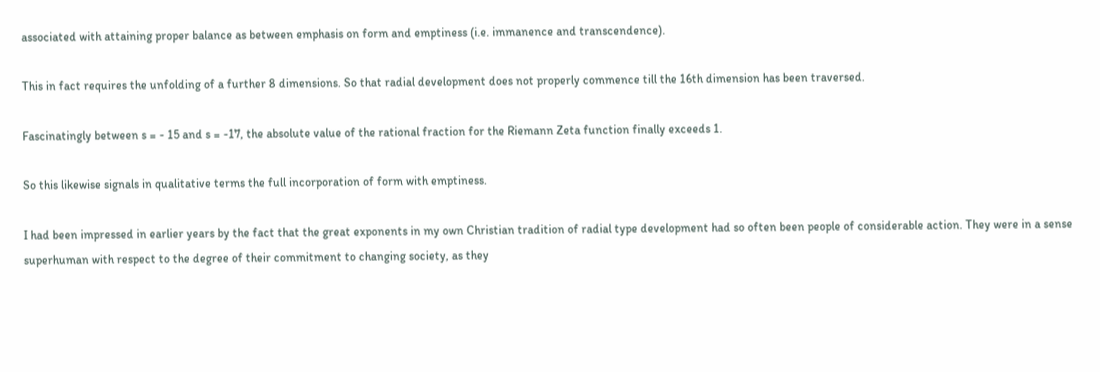associated with attaining proper balance as between emphasis on form and emptiness (i.e. immanence and transcendence).

This in fact requires the unfolding of a further 8 dimensions. So that radial development does not properly commence till the 16th dimension has been traversed.

Fascinatingly between s = - 15 and s = -17, the absolute value of the rational fraction for the Riemann Zeta function finally exceeds 1.

So this likewise signals in qualitative terms the full incorporation of form with emptiness.

I had been impressed in earlier years by the fact that the great exponents in my own Christian tradition of radial type development had so often been people of considerable action. They were in a sense superhuman with respect to the degree of their commitment to changing society, as they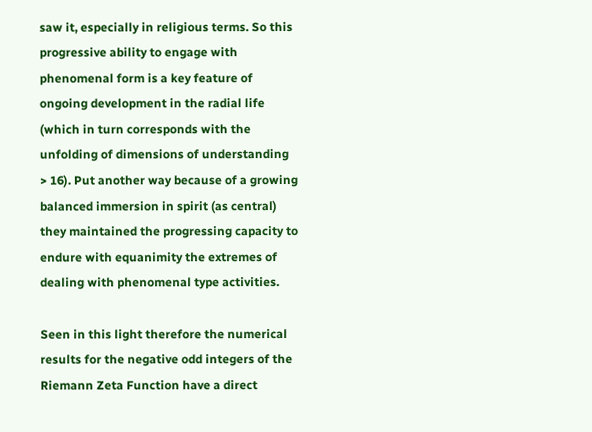saw it, especially in religious terms. So this progressive ability to engage with phenomenal form is a key feature of ongoing development in the radial life (which in turn corresponds with the unfolding of dimensions of understanding > 16). Put another way because of a growing balanced immersion in spirit (as central) they maintained the progressing capacity to endure with equanimity the extremes of dealing with phenomenal type activities.

Seen in this light therefore the numerical results for the negative odd integers of the Riemann Zeta Function have a direct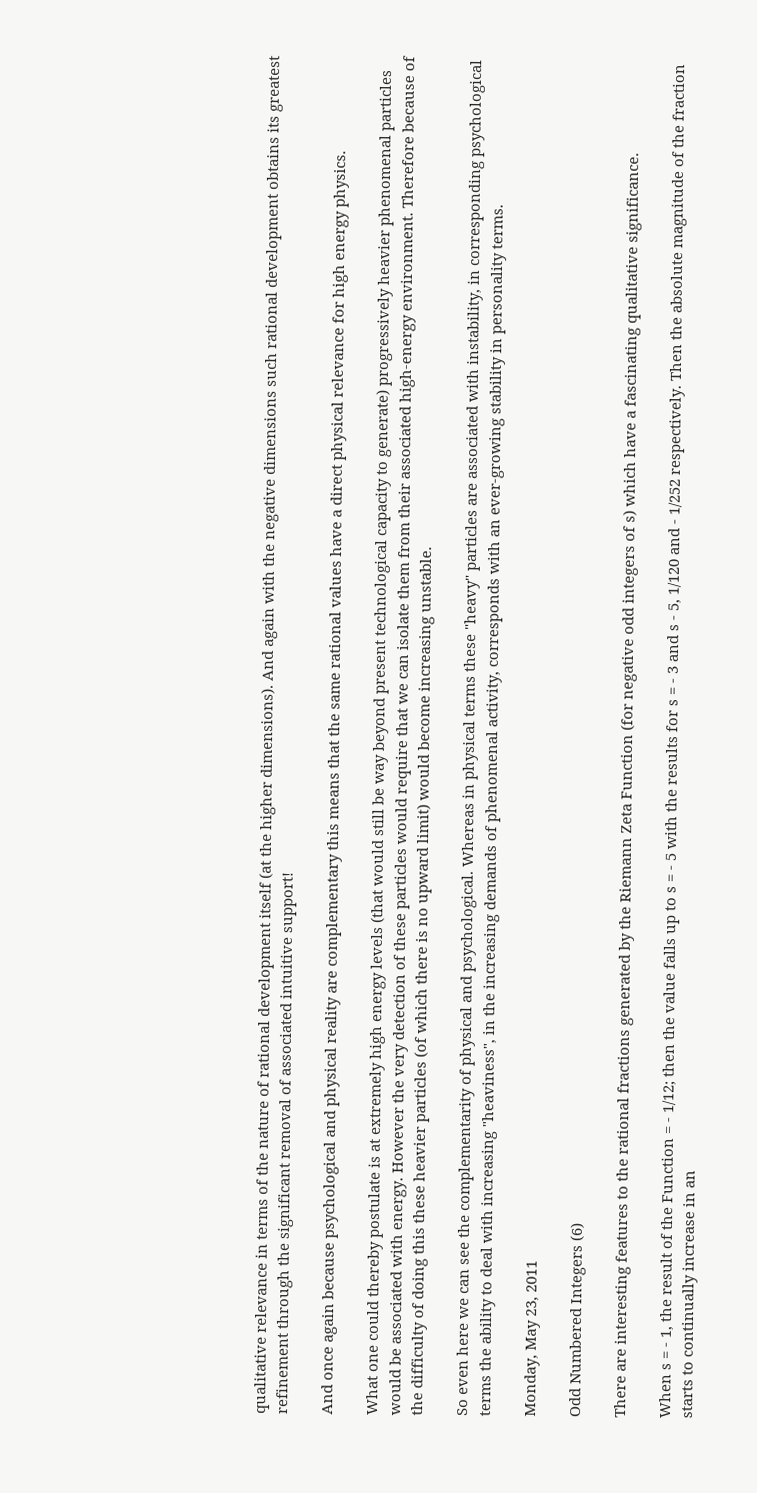qualitative relevance in terms of the nature of rational development itself (at the higher dimensions). And again with the negative dimensions such rational development obtains its greatest refinement through the significant removal of associated intuitive support!

And once again because psychological and physical reality are complementary this means that the same rational values have a direct physical relevance for high energy physics.

What one could thereby postulate is at extremely high energy levels (that would still be way beyond present technological capacity to generate) progressively heavier phenomenal particles would be associated with energy. However the very detection of these particles would require that we can isolate them from their associated high-energy environment. Therefore because of the difficulty of doing this these heavier particles (of which there is no upward limit) would become increasing unstable.

So even here we can see the complementarity of physical and psychological. Whereas in physical terms these "heavy" particles are associated with instability, in corresponding psychological terms the ability to deal with increasing "heaviness", in the increasing demands of phenomenal activity, corresponds with an ever-growing stability in personality terms.

Monday, May 23, 2011

Odd Numbered Integers (6)

There are interesting features to the rational fractions generated by the Riemann Zeta Function (for negative odd integers of s) which have a fascinating qualitative significance.

When s = - 1, the result of the Function = - 1/12; then the value falls up to s = - 5 with the results for s = - 3 and s - 5, 1/120 and - 1/252 respectively. Then the absolute magnitude of the fraction starts to continually increase in an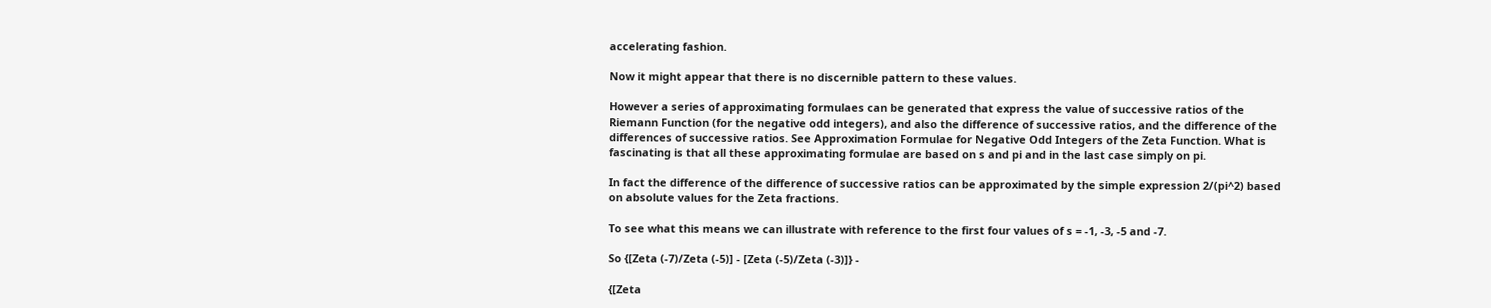accelerating fashion.

Now it might appear that there is no discernible pattern to these values.

However a series of approximating formulaes can be generated that express the value of successive ratios of the Riemann Function (for the negative odd integers), and also the difference of successive ratios, and the difference of the differences of successive ratios. See Approximation Formulae for Negative Odd Integers of the Zeta Function. What is fascinating is that all these approximating formulae are based on s and pi and in the last case simply on pi.

In fact the difference of the difference of successive ratios can be approximated by the simple expression 2/(pi^2) based on absolute values for the Zeta fractions.

To see what this means we can illustrate with reference to the first four values of s = -1, -3, -5 and -7.

So {[Zeta (-7)/Zeta (-5)] - [Zeta (-5)/Zeta (-3)]} -

{[Zeta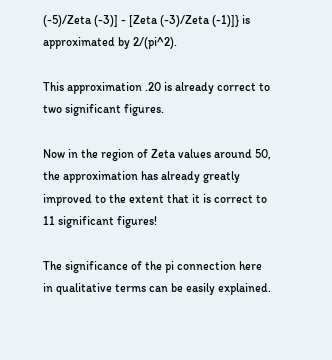(-5)/Zeta (-3)] - [Zeta (-3)/Zeta (-1)]} is approximated by 2/(pi^2).

This approximation .20 is already correct to two significant figures.

Now in the region of Zeta values around 50, the approximation has already greatly improved to the extent that it is correct to 11 significant figures!

The significance of the pi connection here in qualitative terms can be easily explained.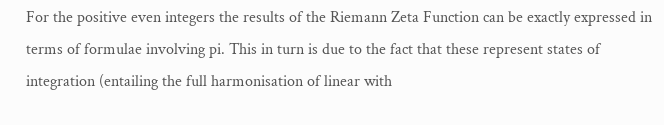For the positive even integers the results of the Riemann Zeta Function can be exactly expressed in terms of formulae involving pi. This in turn is due to the fact that these represent states of integration (entailing the full harmonisation of linear with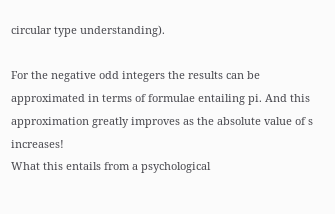circular type understanding).

For the negative odd integers the results can be approximated in terms of formulae entailing pi. And this approximation greatly improves as the absolute value of s increases!
What this entails from a psychological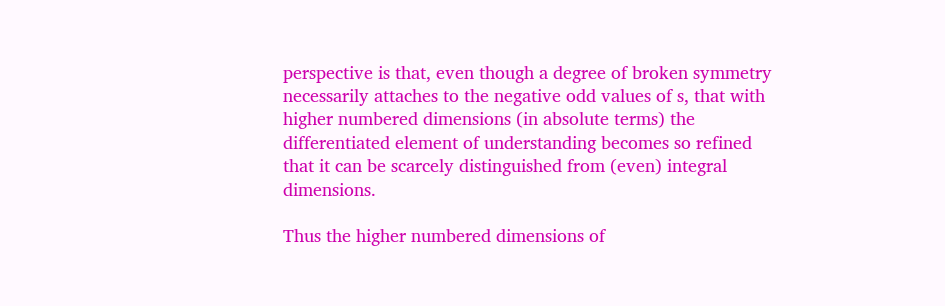perspective is that, even though a degree of broken symmetry necessarily attaches to the negative odd values of s, that with higher numbered dimensions (in absolute terms) the differentiated element of understanding becomes so refined that it can be scarcely distinguished from (even) integral dimensions.

Thus the higher numbered dimensions of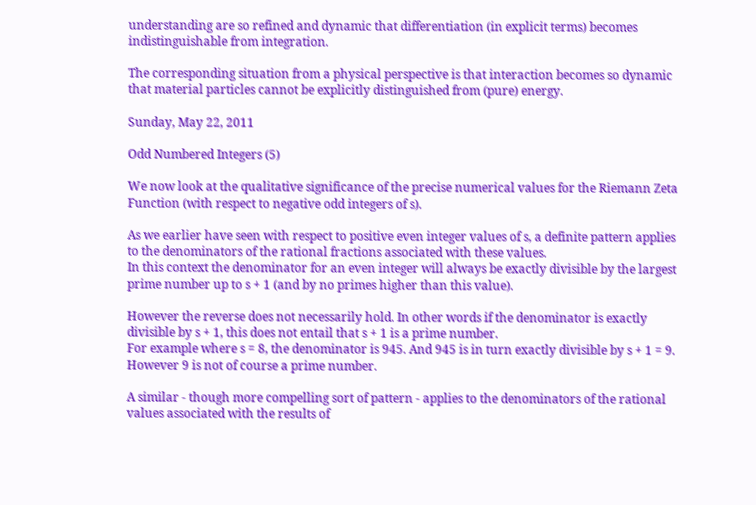understanding are so refined and dynamic that differentiation (in explicit terms) becomes indistinguishable from integration.

The corresponding situation from a physical perspective is that interaction becomes so dynamic that material particles cannot be explicitly distinguished from (pure) energy.

Sunday, May 22, 2011

Odd Numbered Integers (5)

We now look at the qualitative significance of the precise numerical values for the Riemann Zeta Function (with respect to negative odd integers of s).

As we earlier have seen with respect to positive even integer values of s, a definite pattern applies to the denominators of the rational fractions associated with these values.
In this context the denominator for an even integer will always be exactly divisible by the largest prime number up to s + 1 (and by no primes higher than this value).

However the reverse does not necessarily hold. In other words if the denominator is exactly divisible by s + 1, this does not entail that s + 1 is a prime number.
For example where s = 8, the denominator is 945. And 945 is in turn exactly divisible by s + 1 = 9. However 9 is not of course a prime number.

A similar - though more compelling sort of pattern - applies to the denominators of the rational values associated with the results of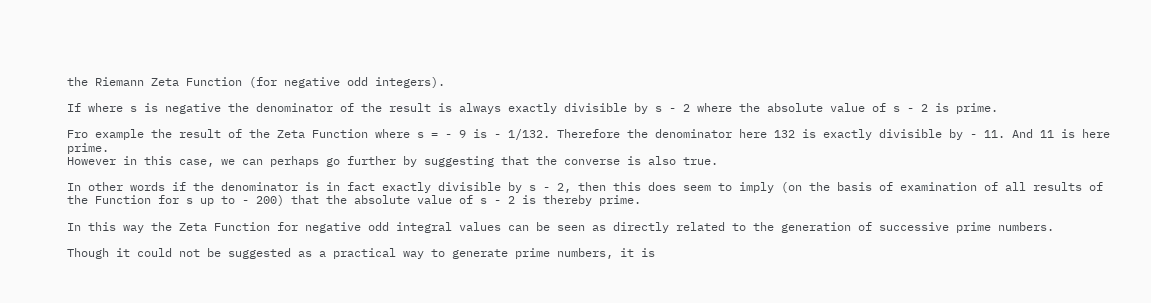the Riemann Zeta Function (for negative odd integers).

If where s is negative the denominator of the result is always exactly divisible by s - 2 where the absolute value of s - 2 is prime.

Fro example the result of the Zeta Function where s = - 9 is - 1/132. Therefore the denominator here 132 is exactly divisible by - 11. And 11 is here prime.
However in this case, we can perhaps go further by suggesting that the converse is also true.

In other words if the denominator is in fact exactly divisible by s - 2, then this does seem to imply (on the basis of examination of all results of the Function for s up to - 200) that the absolute value of s - 2 is thereby prime.

In this way the Zeta Function for negative odd integral values can be seen as directly related to the generation of successive prime numbers.

Though it could not be suggested as a practical way to generate prime numbers, it is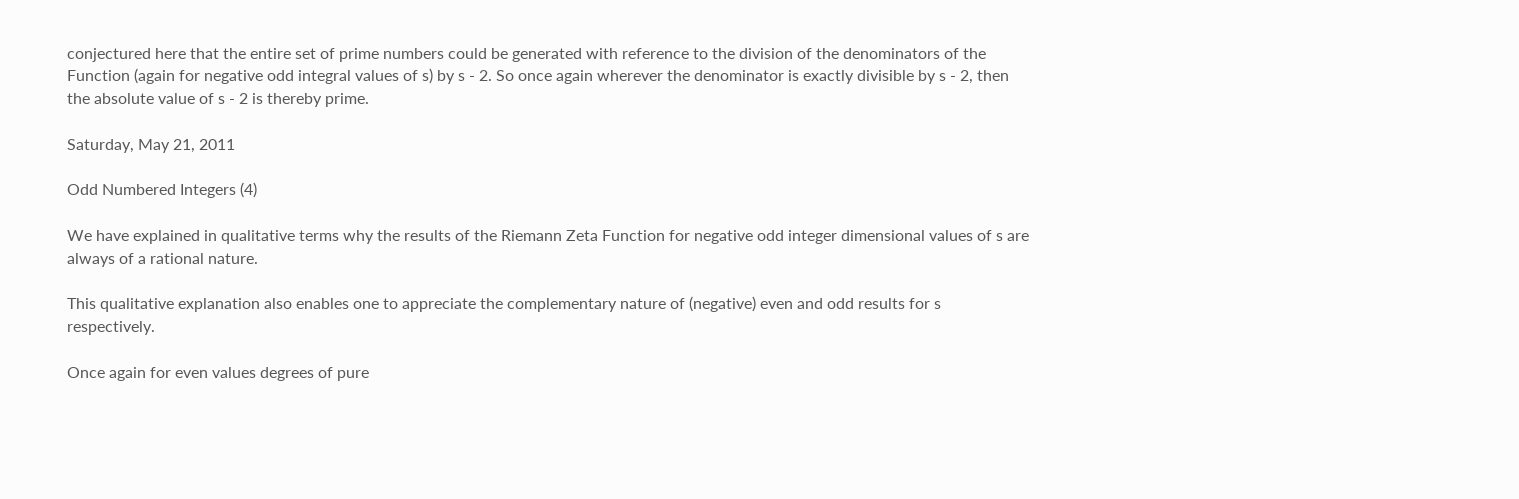conjectured here that the entire set of prime numbers could be generated with reference to the division of the denominators of the Function (again for negative odd integral values of s) by s - 2. So once again wherever the denominator is exactly divisible by s - 2, then the absolute value of s - 2 is thereby prime.

Saturday, May 21, 2011

Odd Numbered Integers (4)

We have explained in qualitative terms why the results of the Riemann Zeta Function for negative odd integer dimensional values of s are always of a rational nature.

This qualitative explanation also enables one to appreciate the complementary nature of (negative) even and odd results for s respectively.

Once again for even values degrees of pure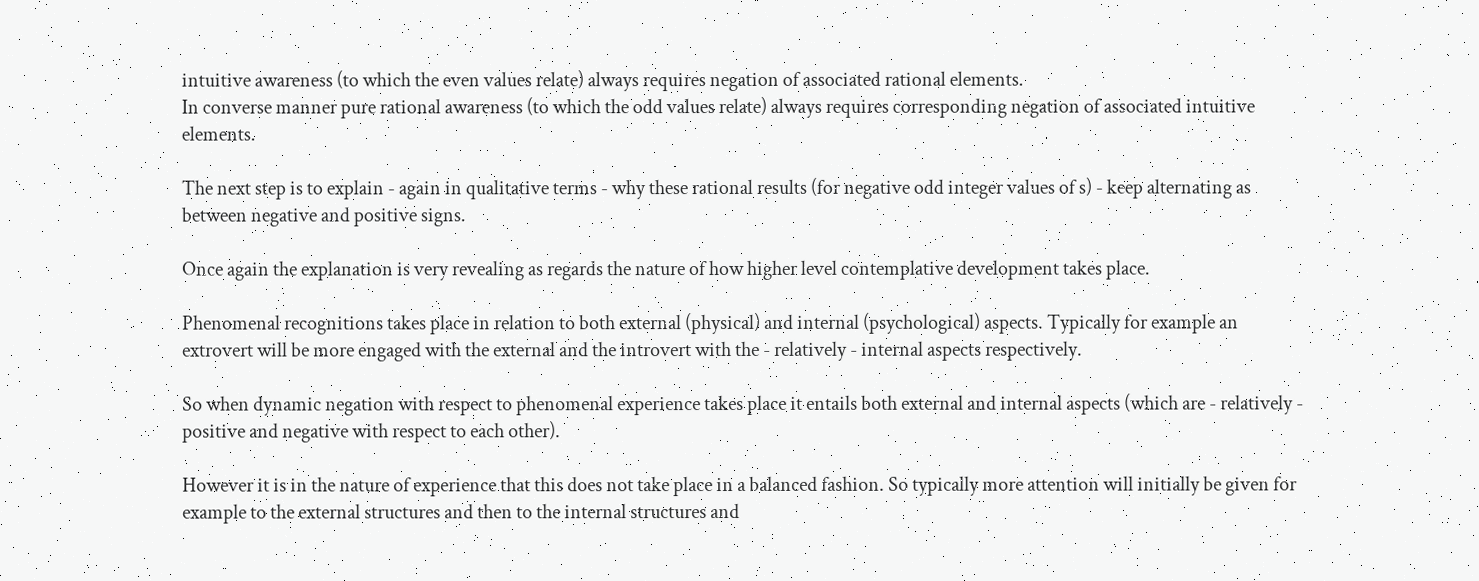intuitive awareness (to which the even values relate) always requires negation of associated rational elements.
In converse manner pure rational awareness (to which the odd values relate) always requires corresponding negation of associated intuitive elements.

The next step is to explain - again in qualitative terms - why these rational results (for negative odd integer values of s) - keep alternating as between negative and positive signs.

Once again the explanation is very revealing as regards the nature of how higher level contemplative development takes place.

Phenomenal recognitions takes place in relation to both external (physical) and internal (psychological) aspects. Typically for example an extrovert will be more engaged with the external and the introvert with the - relatively - internal aspects respectively.

So when dynamic negation with respect to phenomenal experience takes place it entails both external and internal aspects (which are - relatively - positive and negative with respect to each other).

However it is in the nature of experience that this does not take place in a balanced fashion. So typically more attention will initially be given for example to the external structures and then to the internal structures and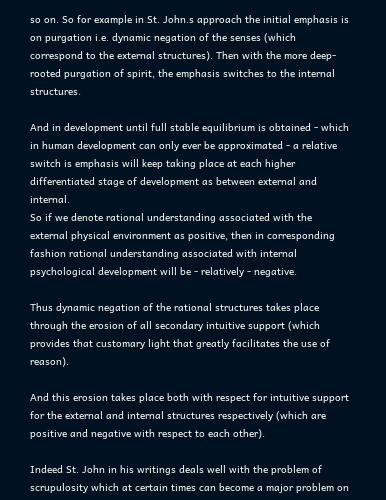so on. So for example in St. John.s approach the initial emphasis is on purgation i.e. dynamic negation of the senses (which correspond to the external structures). Then with the more deep-rooted purgation of spirit, the emphasis switches to the internal structures.

And in development until full stable equilibrium is obtained - which in human development can only ever be approximated - a relative switch is emphasis will keep taking place at each higher differentiated stage of development as between external and internal.
So if we denote rational understanding associated with the external physical environment as positive, then in corresponding fashion rational understanding associated with internal psychological development will be - relatively - negative.

Thus dynamic negation of the rational structures takes place through the erosion of all secondary intuitive support (which provides that customary light that greatly facilitates the use of reason).

And this erosion takes place both with respect for intuitive support for the external and internal structures respectively (which are positive and negative with respect to each other).

Indeed St. John in his writings deals well with the problem of scrupulosity which at certain times can become a major problem on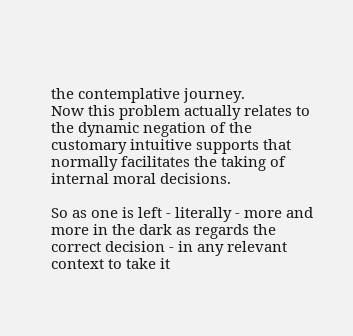the contemplative journey.
Now this problem actually relates to the dynamic negation of the customary intuitive supports that normally facilitates the taking of internal moral decisions.

So as one is left - literally - more and more in the dark as regards the correct decision - in any relevant context to take it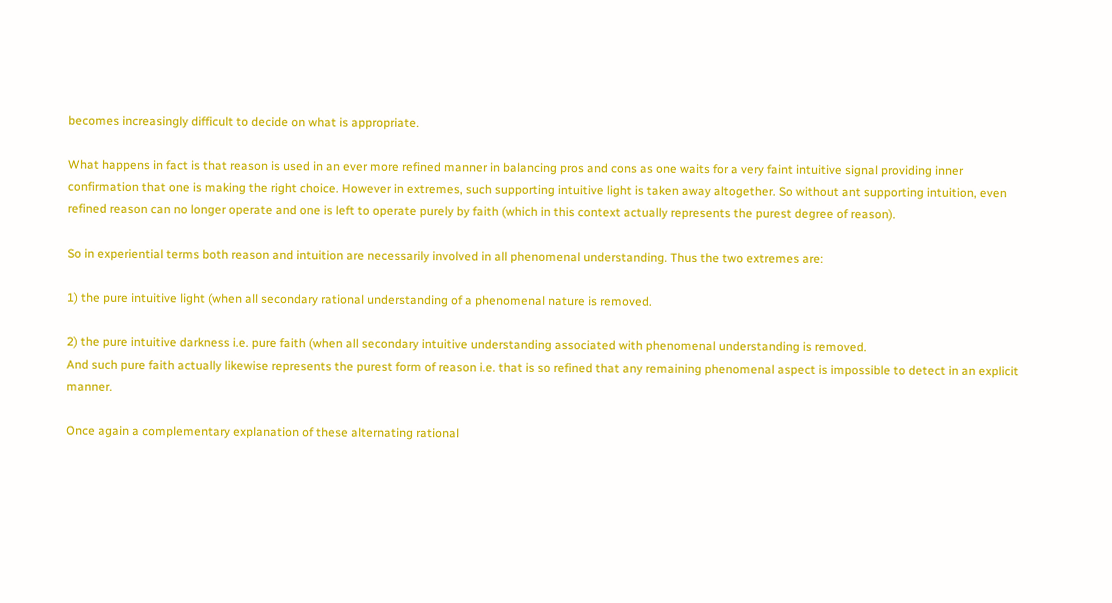becomes increasingly difficult to decide on what is appropriate.

What happens in fact is that reason is used in an ever more refined manner in balancing pros and cons as one waits for a very faint intuitive signal providing inner confirmation that one is making the right choice. However in extremes, such supporting intuitive light is taken away altogether. So without ant supporting intuition, even refined reason can no longer operate and one is left to operate purely by faith (which in this context actually represents the purest degree of reason).

So in experiential terms both reason and intuition are necessarily involved in all phenomenal understanding. Thus the two extremes are:

1) the pure intuitive light (when all secondary rational understanding of a phenomenal nature is removed.

2) the pure intuitive darkness i.e. pure faith (when all secondary intuitive understanding associated with phenomenal understanding is removed.
And such pure faith actually likewise represents the purest form of reason i.e. that is so refined that any remaining phenomenal aspect is impossible to detect in an explicit manner.

Once again a complementary explanation of these alternating rational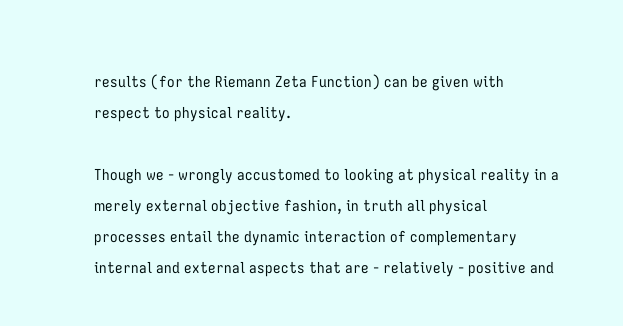results (for the Riemann Zeta Function) can be given with respect to physical reality.

Though we - wrongly accustomed to looking at physical reality in a merely external objective fashion, in truth all physical processes entail the dynamic interaction of complementary internal and external aspects that are - relatively - positive and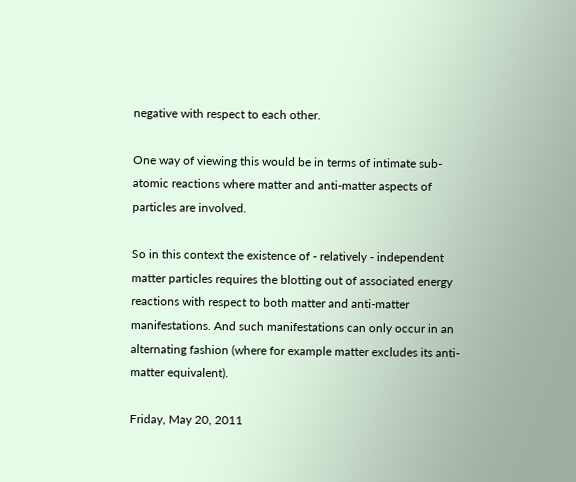negative with respect to each other.

One way of viewing this would be in terms of intimate sub-atomic reactions where matter and anti-matter aspects of particles are involved.

So in this context the existence of - relatively - independent matter particles requires the blotting out of associated energy reactions with respect to both matter and anti-matter manifestations. And such manifestations can only occur in an alternating fashion (where for example matter excludes its anti-matter equivalent).

Friday, May 20, 2011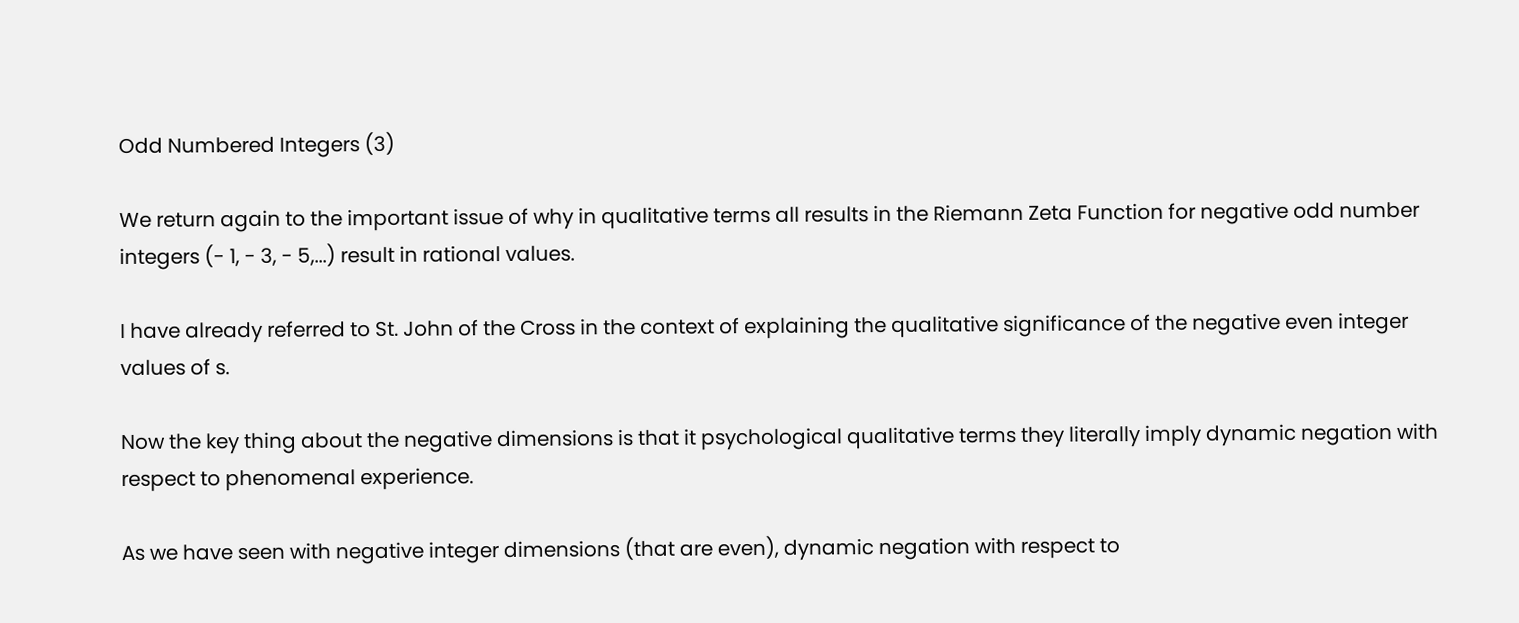Odd Numbered Integers (3)

We return again to the important issue of why in qualitative terms all results in the Riemann Zeta Function for negative odd number integers (- 1, - 3, - 5,...) result in rational values.

I have already referred to St. John of the Cross in the context of explaining the qualitative significance of the negative even integer values of s.

Now the key thing about the negative dimensions is that it psychological qualitative terms they literally imply dynamic negation with respect to phenomenal experience.

As we have seen with negative integer dimensions (that are even), dynamic negation with respect to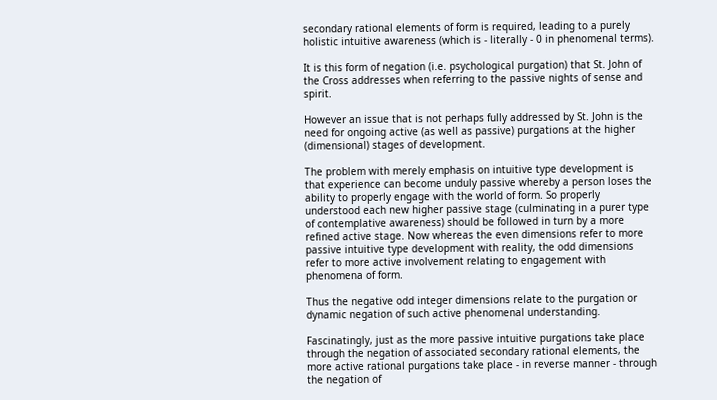secondary rational elements of form is required, leading to a purely holistic intuitive awareness (which is - literally - 0 in phenomenal terms).

It is this form of negation (i.e. psychological purgation) that St. John of the Cross addresses when referring to the passive nights of sense and spirit.

However an issue that is not perhaps fully addressed by St. John is the need for ongoing active (as well as passive) purgations at the higher (dimensional) stages of development.

The problem with merely emphasis on intuitive type development is that experience can become unduly passive whereby a person loses the ability to properly engage with the world of form. So properly understood each new higher passive stage (culminating in a purer type of contemplative awareness) should be followed in turn by a more refined active stage. Now whereas the even dimensions refer to more passive intuitive type development with reality, the odd dimensions refer to more active involvement relating to engagement with phenomena of form.

Thus the negative odd integer dimensions relate to the purgation or dynamic negation of such active phenomenal understanding.

Fascinatingly, just as the more passive intuitive purgations take place through the negation of associated secondary rational elements, the more active rational purgations take place - in reverse manner - through the negation of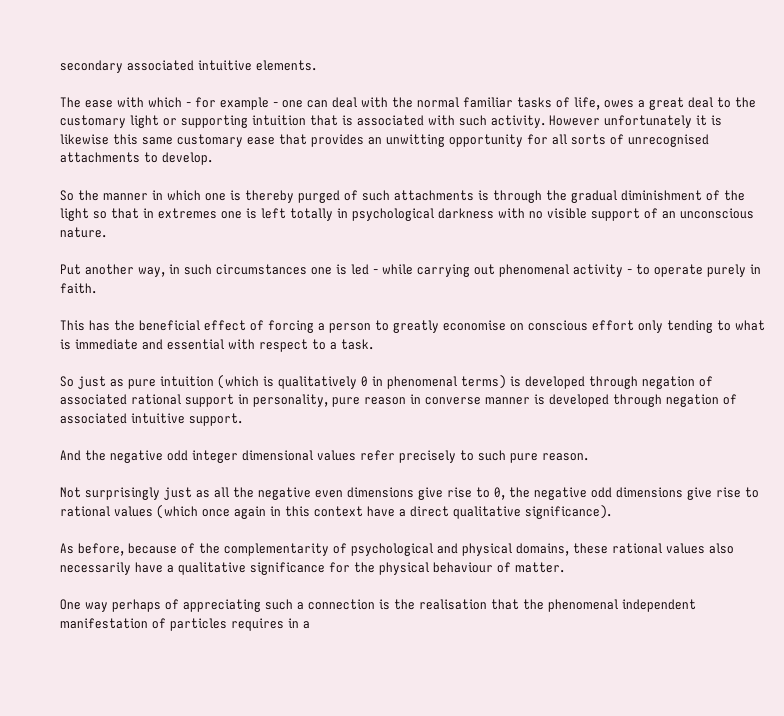secondary associated intuitive elements.

The ease with which - for example - one can deal with the normal familiar tasks of life, owes a great deal to the customary light or supporting intuition that is associated with such activity. However unfortunately it is likewise this same customary ease that provides an unwitting opportunity for all sorts of unrecognised attachments to develop.

So the manner in which one is thereby purged of such attachments is through the gradual diminishment of the light so that in extremes one is left totally in psychological darkness with no visible support of an unconscious nature.

Put another way, in such circumstances one is led - while carrying out phenomenal activity - to operate purely in faith.

This has the beneficial effect of forcing a person to greatly economise on conscious effort only tending to what is immediate and essential with respect to a task.

So just as pure intuition (which is qualitatively 0 in phenomenal terms) is developed through negation of associated rational support in personality, pure reason in converse manner is developed through negation of associated intuitive support.

And the negative odd integer dimensional values refer precisely to such pure reason.

Not surprisingly just as all the negative even dimensions give rise to 0, the negative odd dimensions give rise to rational values (which once again in this context have a direct qualitative significance).

As before, because of the complementarity of psychological and physical domains, these rational values also necessarily have a qualitative significance for the physical behaviour of matter.

One way perhaps of appreciating such a connection is the realisation that the phenomenal independent manifestation of particles requires in a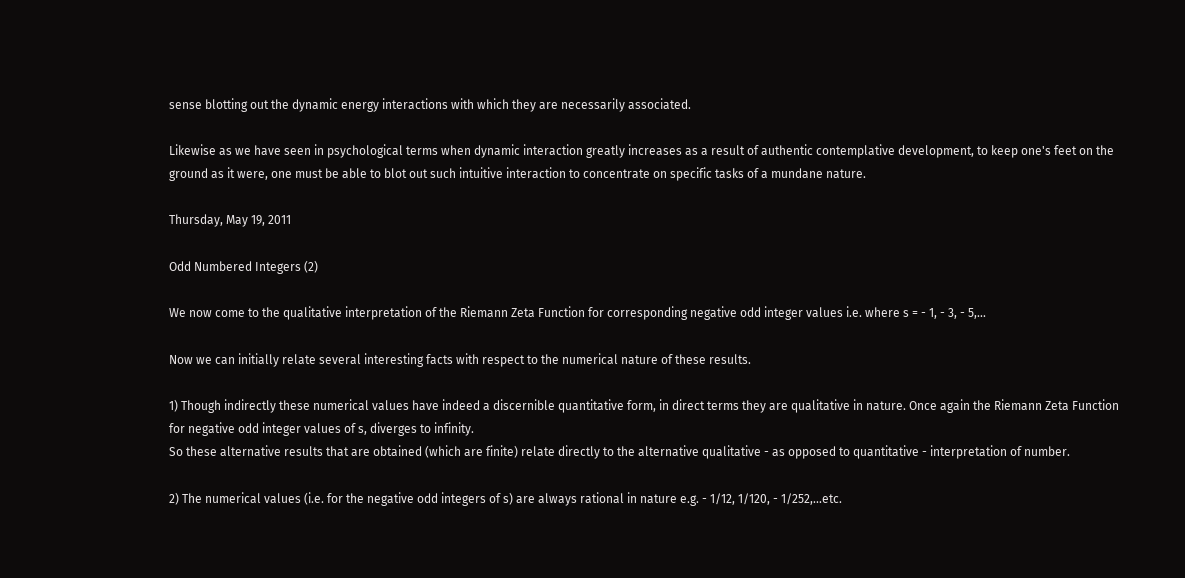sense blotting out the dynamic energy interactions with which they are necessarily associated.

Likewise as we have seen in psychological terms when dynamic interaction greatly increases as a result of authentic contemplative development, to keep one's feet on the ground as it were, one must be able to blot out such intuitive interaction to concentrate on specific tasks of a mundane nature.

Thursday, May 19, 2011

Odd Numbered Integers (2)

We now come to the qualitative interpretation of the Riemann Zeta Function for corresponding negative odd integer values i.e. where s = - 1, - 3, - 5,...

Now we can initially relate several interesting facts with respect to the numerical nature of these results.

1) Though indirectly these numerical values have indeed a discernible quantitative form, in direct terms they are qualitative in nature. Once again the Riemann Zeta Function for negative odd integer values of s, diverges to infinity.
So these alternative results that are obtained (which are finite) relate directly to the alternative qualitative - as opposed to quantitative - interpretation of number.

2) The numerical values (i.e. for the negative odd integers of s) are always rational in nature e.g. - 1/12, 1/120, - 1/252,...etc.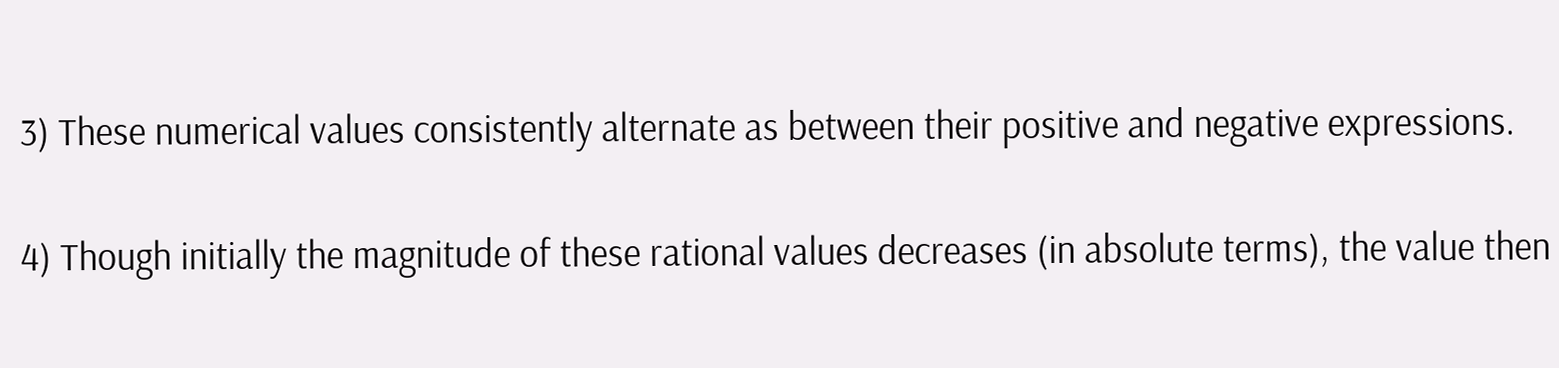3) These numerical values consistently alternate as between their positive and negative expressions.

4) Though initially the magnitude of these rational values decreases (in absolute terms), the value then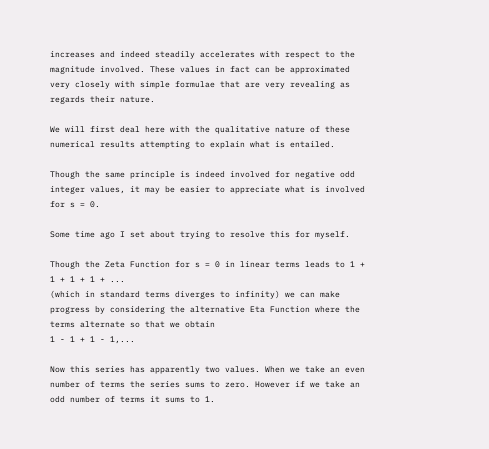increases and indeed steadily accelerates with respect to the magnitude involved. These values in fact can be approximated very closely with simple formulae that are very revealing as regards their nature.

We will first deal here with the qualitative nature of these numerical results attempting to explain what is entailed.

Though the same principle is indeed involved for negative odd integer values, it may be easier to appreciate what is involved for s = 0.

Some time ago I set about trying to resolve this for myself.

Though the Zeta Function for s = 0 in linear terms leads to 1 + 1 + 1 + 1 + ...
(which in standard terms diverges to infinity) we can make progress by considering the alternative Eta Function where the terms alternate so that we obtain
1 - 1 + 1 - 1,...

Now this series has apparently two values. When we take an even number of terms the series sums to zero. However if we take an odd number of terms it sums to 1.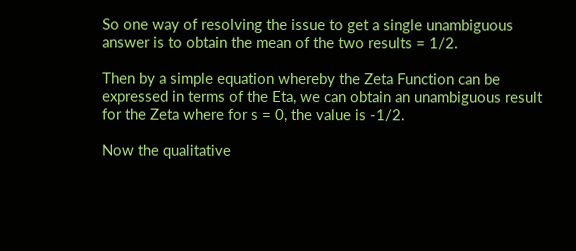So one way of resolving the issue to get a single unambiguous answer is to obtain the mean of the two results = 1/2.

Then by a simple equation whereby the Zeta Function can be expressed in terms of the Eta, we can obtain an unambiguous result for the Zeta where for s = 0, the value is -1/2.

Now the qualitative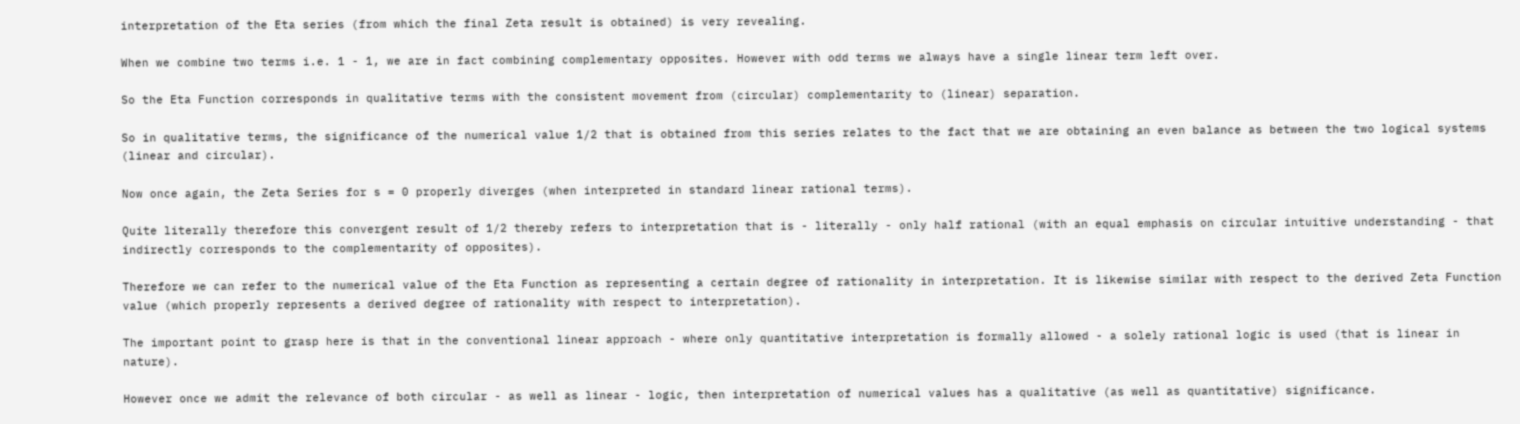interpretation of the Eta series (from which the final Zeta result is obtained) is very revealing.

When we combine two terms i.e. 1 - 1, we are in fact combining complementary opposites. However with odd terms we always have a single linear term left over.

So the Eta Function corresponds in qualitative terms with the consistent movement from (circular) complementarity to (linear) separation.

So in qualitative terms, the significance of the numerical value 1/2 that is obtained from this series relates to the fact that we are obtaining an even balance as between the two logical systems (linear and circular).

Now once again, the Zeta Series for s = 0 properly diverges (when interpreted in standard linear rational terms).

Quite literally therefore this convergent result of 1/2 thereby refers to interpretation that is - literally - only half rational (with an equal emphasis on circular intuitive understanding - that indirectly corresponds to the complementarity of opposites).

Therefore we can refer to the numerical value of the Eta Function as representing a certain degree of rationality in interpretation. It is likewise similar with respect to the derived Zeta Function value (which properly represents a derived degree of rationality with respect to interpretation).

The important point to grasp here is that in the conventional linear approach - where only quantitative interpretation is formally allowed - a solely rational logic is used (that is linear in nature).

However once we admit the relevance of both circular - as well as linear - logic, then interpretation of numerical values has a qualitative (as well as quantitative) significance.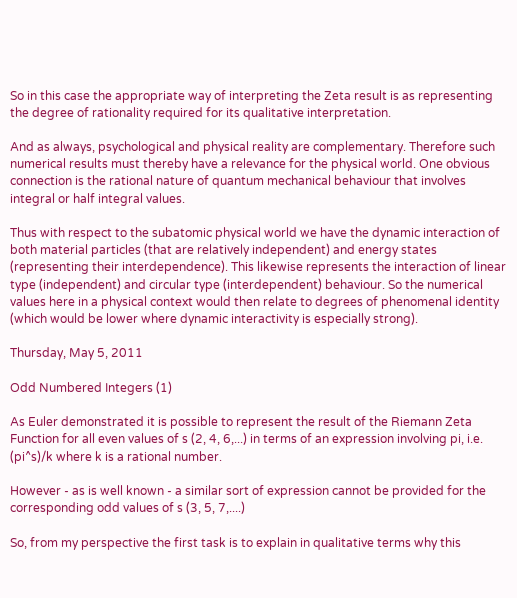So in this case the appropriate way of interpreting the Zeta result is as representing the degree of rationality required for its qualitative interpretation.

And as always, psychological and physical reality are complementary. Therefore such numerical results must thereby have a relevance for the physical world. One obvious connection is the rational nature of quantum mechanical behaviour that involves integral or half integral values.

Thus with respect to the subatomic physical world we have the dynamic interaction of both material particles (that are relatively independent) and energy states (representing their interdependence). This likewise represents the interaction of linear type (independent) and circular type (interdependent) behaviour. So the numerical values here in a physical context would then relate to degrees of phenomenal identity (which would be lower where dynamic interactivity is especially strong).

Thursday, May 5, 2011

Odd Numbered Integers (1)

As Euler demonstrated it is possible to represent the result of the Riemann Zeta Function for all even values of s (2, 4, 6,...) in terms of an expression involving pi, i.e. (pi^s)/k where k is a rational number.

However - as is well known - a similar sort of expression cannot be provided for the corresponding odd values of s (3, 5, 7,....)

So, from my perspective the first task is to explain in qualitative terms why this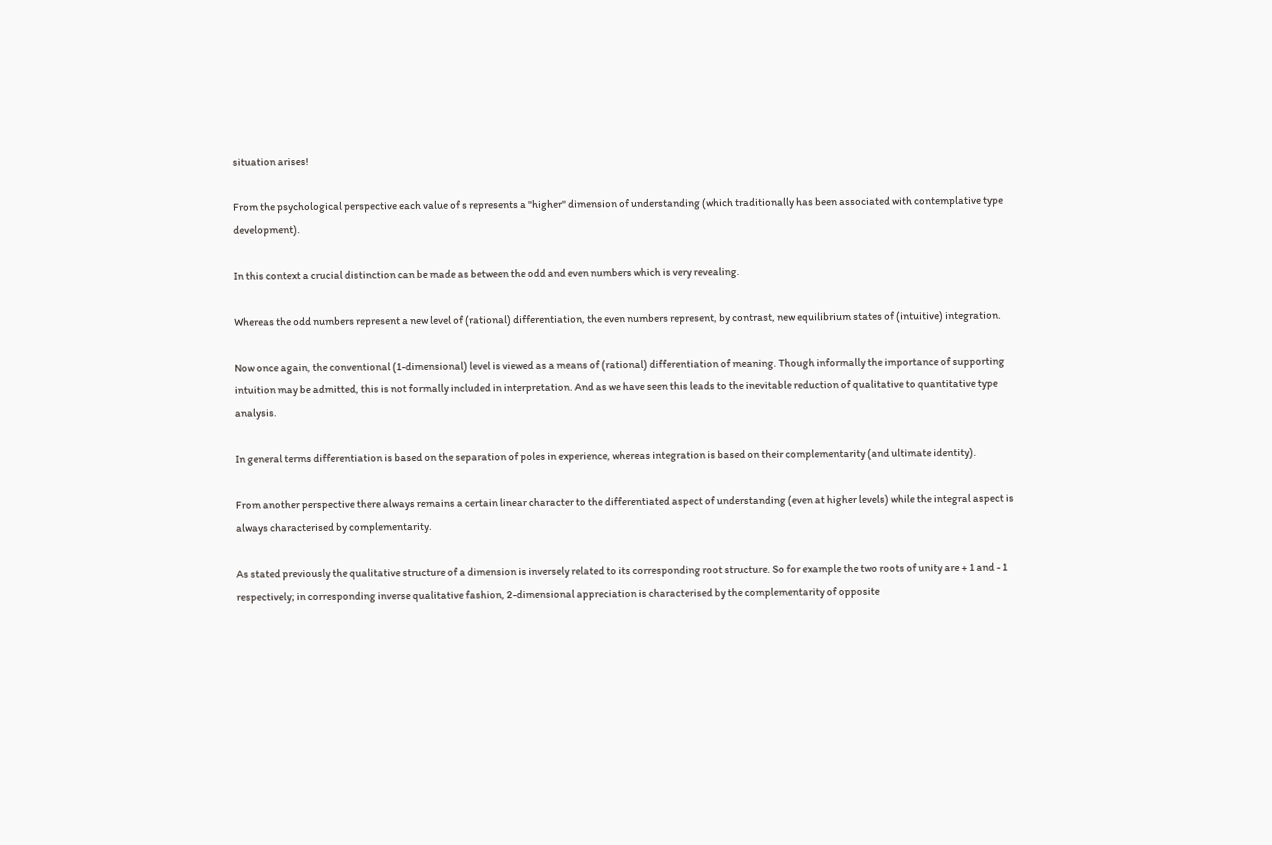situation arises!

From the psychological perspective each value of s represents a "higher" dimension of understanding (which traditionally has been associated with contemplative type development).

In this context a crucial distinction can be made as between the odd and even numbers which is very revealing.

Whereas the odd numbers represent a new level of (rational) differentiation, the even numbers represent, by contrast, new equilibrium states of (intuitive) integration.

Now once again, the conventional (1-dimensional) level is viewed as a means of (rational) differentiation of meaning. Though informally the importance of supporting intuition may be admitted, this is not formally included in interpretation. And as we have seen this leads to the inevitable reduction of qualitative to quantitative type analysis.

In general terms differentiation is based on the separation of poles in experience, whereas integration is based on their complementarity (and ultimate identity).

From another perspective there always remains a certain linear character to the differentiated aspect of understanding (even at higher levels) while the integral aspect is always characterised by complementarity.

As stated previously the qualitative structure of a dimension is inversely related to its corresponding root structure. So for example the two roots of unity are + 1 and - 1 respectively; in corresponding inverse qualitative fashion, 2-dimensional appreciation is characterised by the complementarity of opposite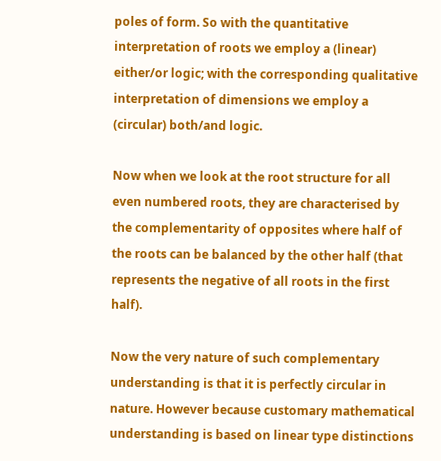poles of form. So with the quantitative interpretation of roots we employ a (linear) either/or logic; with the corresponding qualitative interpretation of dimensions we employ a (circular) both/and logic.

Now when we look at the root structure for all even numbered roots, they are characterised by the complementarity of opposites where half of the roots can be balanced by the other half (that represents the negative of all roots in the first half).

Now the very nature of such complementary understanding is that it is perfectly circular in nature. However because customary mathematical understanding is based on linear type distinctions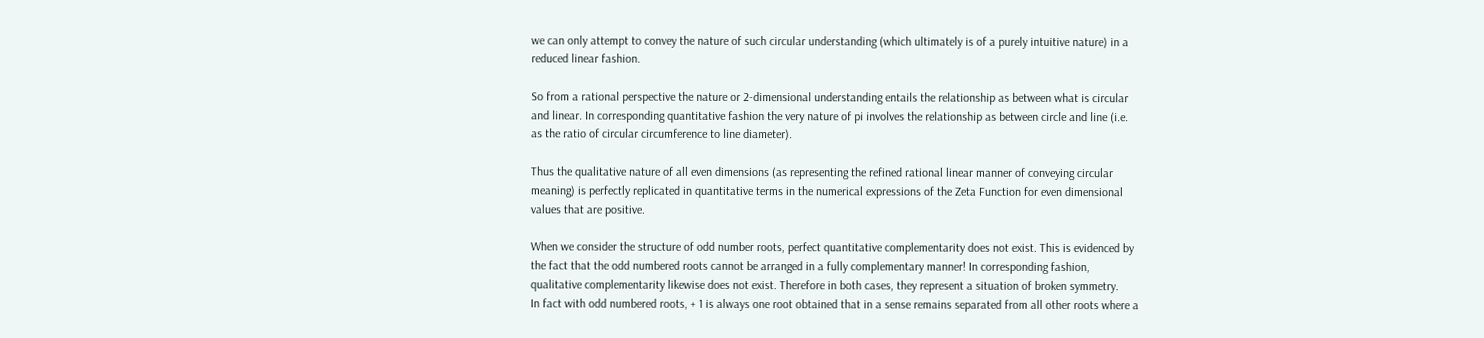we can only attempt to convey the nature of such circular understanding (which ultimately is of a purely intuitive nature) in a reduced linear fashion.

So from a rational perspective the nature or 2-dimensional understanding entails the relationship as between what is circular and linear. In corresponding quantitative fashion the very nature of pi involves the relationship as between circle and line (i.e. as the ratio of circular circumference to line diameter).

Thus the qualitative nature of all even dimensions (as representing the refined rational linear manner of conveying circular meaning) is perfectly replicated in quantitative terms in the numerical expressions of the Zeta Function for even dimensional values that are positive.

When we consider the structure of odd number roots, perfect quantitative complementarity does not exist. This is evidenced by the fact that the odd numbered roots cannot be arranged in a fully complementary manner! In corresponding fashion, qualitative complementarity likewise does not exist. Therefore in both cases, they represent a situation of broken symmetry.
In fact with odd numbered roots, + 1 is always one root obtained that in a sense remains separated from all other roots where a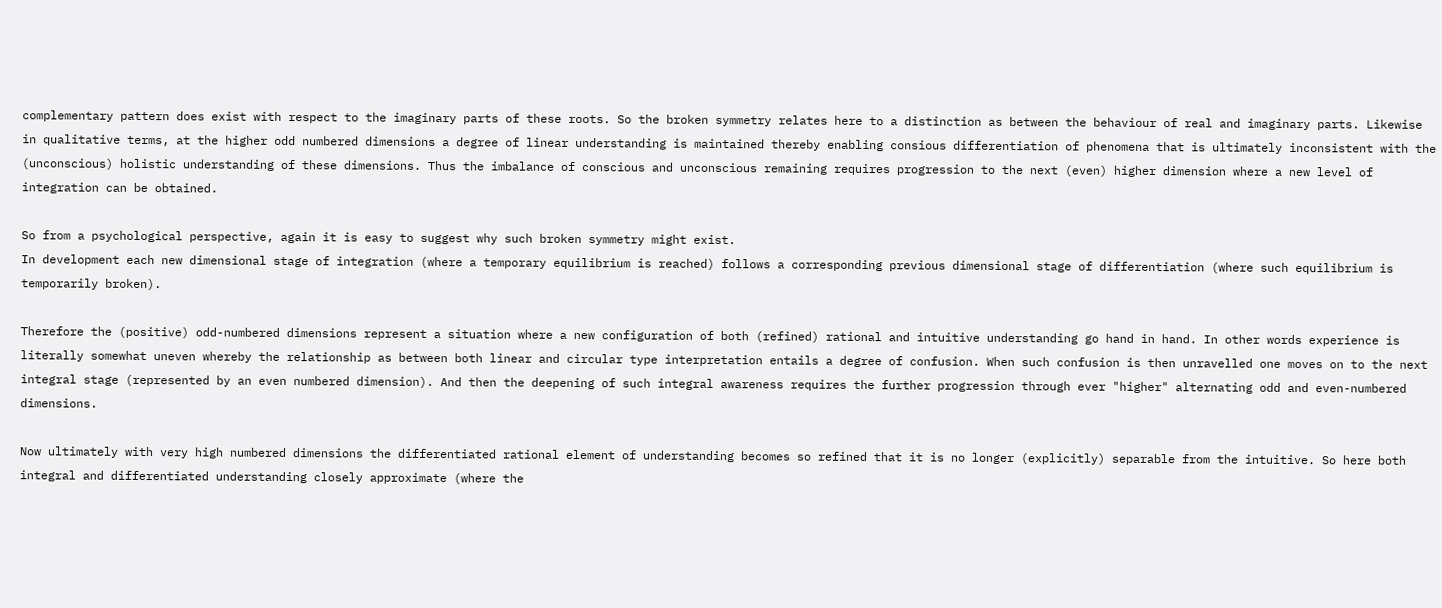complementary pattern does exist with respect to the imaginary parts of these roots. So the broken symmetry relates here to a distinction as between the behaviour of real and imaginary parts. Likewise in qualitative terms, at the higher odd numbered dimensions a degree of linear understanding is maintained thereby enabling consious differentiation of phenomena that is ultimately inconsistent with the (unconscious) holistic understanding of these dimensions. Thus the imbalance of conscious and unconscious remaining requires progression to the next (even) higher dimension where a new level of integration can be obtained.

So from a psychological perspective, again it is easy to suggest why such broken symmetry might exist.
In development each new dimensional stage of integration (where a temporary equilibrium is reached) follows a corresponding previous dimensional stage of differentiation (where such equilibrium is temporarily broken).

Therefore the (positive) odd-numbered dimensions represent a situation where a new configuration of both (refined) rational and intuitive understanding go hand in hand. In other words experience is literally somewhat uneven whereby the relationship as between both linear and circular type interpretation entails a degree of confusion. When such confusion is then unravelled one moves on to the next integral stage (represented by an even numbered dimension). And then the deepening of such integral awareness requires the further progression through ever "higher" alternating odd and even-numbered dimensions.

Now ultimately with very high numbered dimensions the differentiated rational element of understanding becomes so refined that it is no longer (explicitly) separable from the intuitive. So here both integral and differentiated understanding closely approximate (where the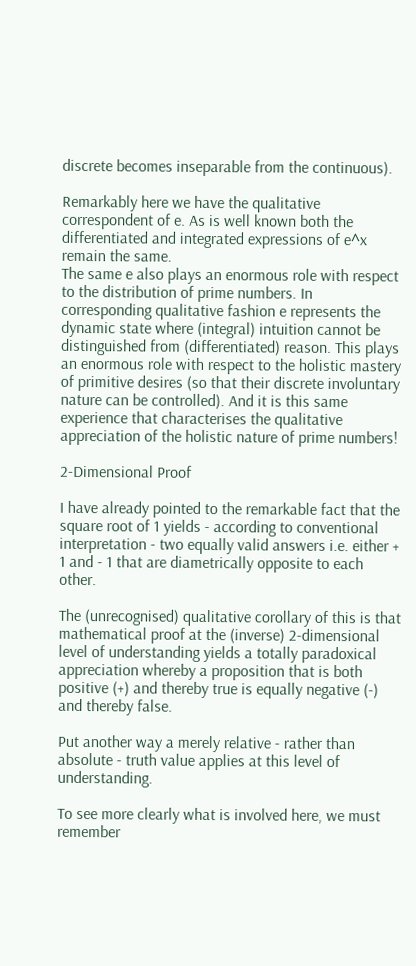discrete becomes inseparable from the continuous).

Remarkably here we have the qualitative correspondent of e. As is well known both the differentiated and integrated expressions of e^x remain the same.
The same e also plays an enormous role with respect to the distribution of prime numbers. In corresponding qualitative fashion e represents the dynamic state where (integral) intuition cannot be distinguished from (differentiated) reason. This plays an enormous role with respect to the holistic mastery of primitive desires (so that their discrete involuntary nature can be controlled). And it is this same experience that characterises the qualitative appreciation of the holistic nature of prime numbers!

2-Dimensional Proof

I have already pointed to the remarkable fact that the square root of 1 yields - according to conventional interpretation - two equally valid answers i.e. either + 1 and - 1 that are diametrically opposite to each other.

The (unrecognised) qualitative corollary of this is that mathematical proof at the (inverse) 2-dimensional level of understanding yields a totally paradoxical appreciation whereby a proposition that is both positive (+) and thereby true is equally negative (-) and thereby false.

Put another way a merely relative - rather than absolute - truth value applies at this level of understanding.

To see more clearly what is involved here, we must remember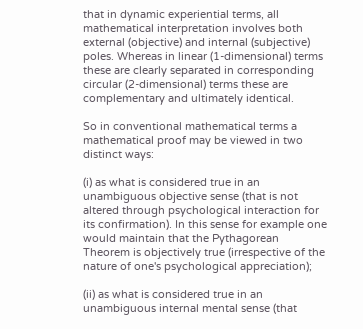that in dynamic experiential terms, all mathematical interpretation involves both external (objective) and internal (subjective) poles. Whereas in linear (1-dimensional) terms these are clearly separated in corresponding circular (2-dimensional) terms these are complementary and ultimately identical.

So in conventional mathematical terms a mathematical proof may be viewed in two distinct ways:

(i) as what is considered true in an unambiguous objective sense (that is not altered through psychological interaction for its confirmation). In this sense for example one would maintain that the Pythagorean Theorem is objectively true (irrespective of the nature of one's psychological appreciation);

(ii) as what is considered true in an unambiguous internal mental sense (that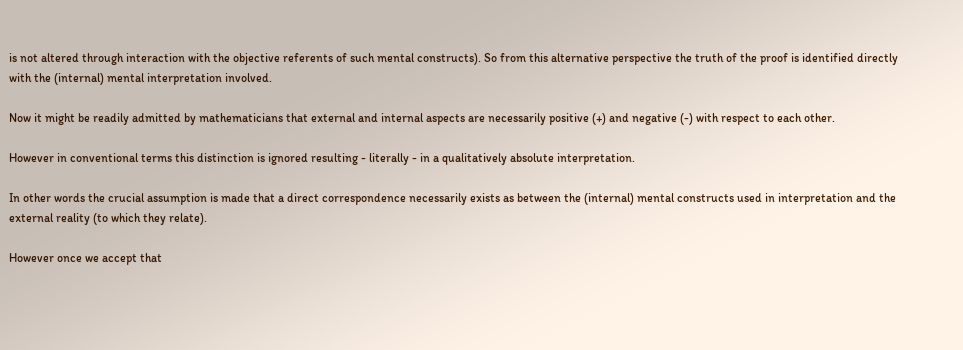is not altered through interaction with the objective referents of such mental constructs). So from this alternative perspective the truth of the proof is identified directly with the (internal) mental interpretation involved.

Now it might be readily admitted by mathematicians that external and internal aspects are necessarily positive (+) and negative (-) with respect to each other.

However in conventional terms this distinction is ignored resulting - literally - in a qualitatively absolute interpretation.

In other words the crucial assumption is made that a direct correspondence necessarily exists as between the (internal) mental constructs used in interpretation and the external reality (to which they relate).

However once we accept that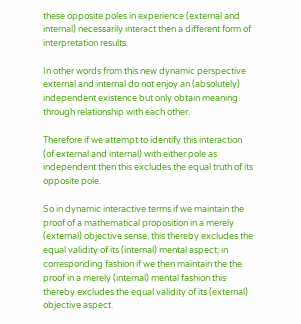these opposite poles in experience (external and internal) necessarily interact then a different form of interpretation results.

In other words from this new dynamic perspective external and internal do not enjoy an (absolutely) independent existence but only obtain meaning through relationship with each other.

Therefore if we attempt to identify this interaction (of external and internal) with either pole as independent then this excludes the equal truth of its opposite pole.

So in dynamic interactive terms if we maintain the proof of a mathematical proposition in a merely (external) objective sense, this thereby excludes the equal validity of its (internal) mental aspect; in corresponding fashion if we then maintain the the proof in a merely (internal) mental fashion this thereby excludes the equal validity of its (external) objective aspect.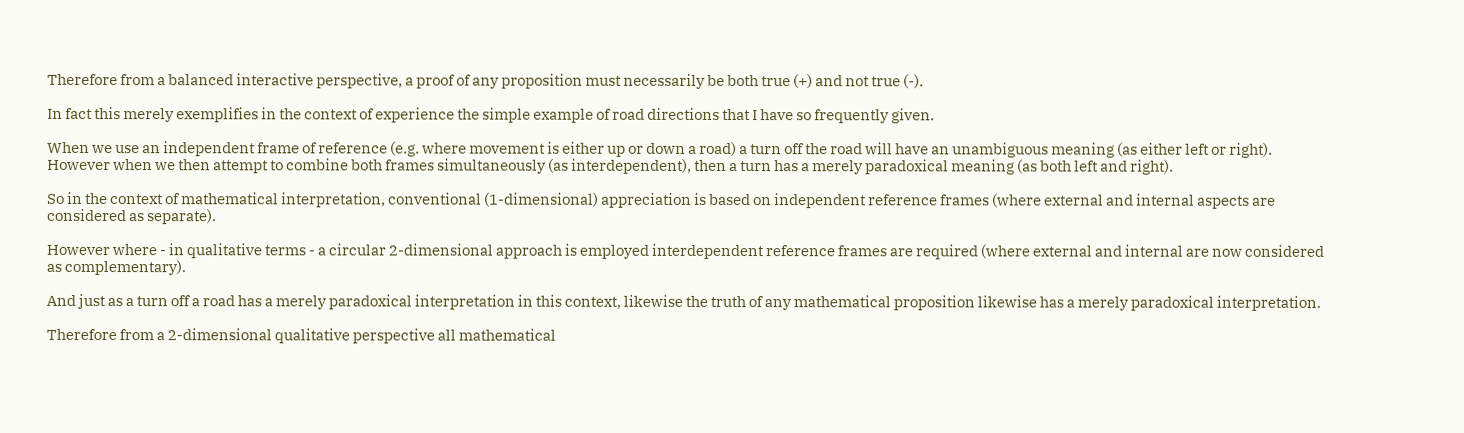Therefore from a balanced interactive perspective, a proof of any proposition must necessarily be both true (+) and not true (-).

In fact this merely exemplifies in the context of experience the simple example of road directions that I have so frequently given.

When we use an independent frame of reference (e.g. where movement is either up or down a road) a turn off the road will have an unambiguous meaning (as either left or right). However when we then attempt to combine both frames simultaneously (as interdependent), then a turn has a merely paradoxical meaning (as both left and right).

So in the context of mathematical interpretation, conventional (1-dimensional) appreciation is based on independent reference frames (where external and internal aspects are considered as separate).

However where - in qualitative terms - a circular 2-dimensional approach is employed interdependent reference frames are required (where external and internal are now considered as complementary).

And just as a turn off a road has a merely paradoxical interpretation in this context, likewise the truth of any mathematical proposition likewise has a merely paradoxical interpretation.

Therefore from a 2-dimensional qualitative perspective all mathematical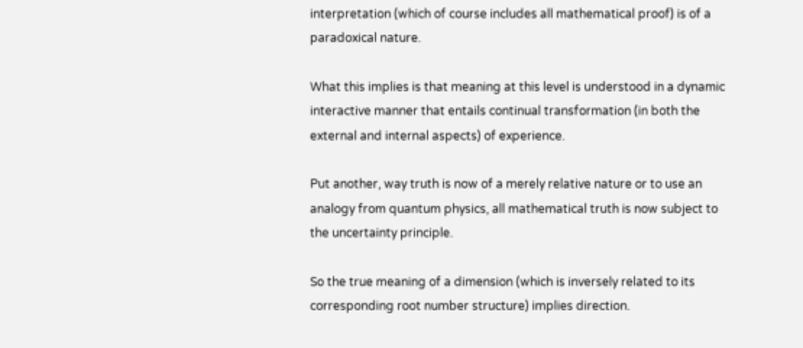interpretation (which of course includes all mathematical proof) is of a paradoxical nature.

What this implies is that meaning at this level is understood in a dynamic interactive manner that entails continual transformation (in both the external and internal aspects) of experience.

Put another, way truth is now of a merely relative nature or to use an analogy from quantum physics, all mathematical truth is now subject to the uncertainty principle.

So the true meaning of a dimension (which is inversely related to its corresponding root number structure) implies direction.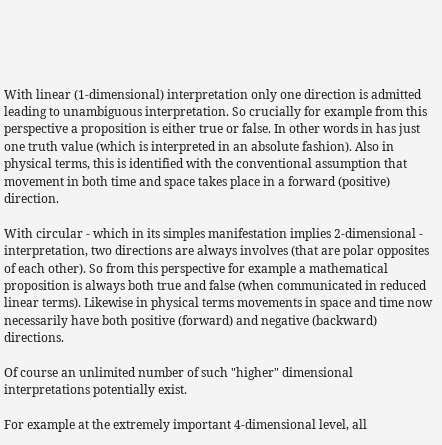With linear (1-dimensional) interpretation only one direction is admitted leading to unambiguous interpretation. So crucially for example from this perspective a proposition is either true or false. In other words in has just one truth value (which is interpreted in an absolute fashion). Also in physical terms, this is identified with the conventional assumption that movement in both time and space takes place in a forward (positive) direction.

With circular - which in its simples manifestation implies 2-dimensional - interpretation, two directions are always involves (that are polar opposites of each other). So from this perspective for example a mathematical proposition is always both true and false (when communicated in reduced linear terms). Likewise in physical terms movements in space and time now necessarily have both positive (forward) and negative (backward) directions.

Of course an unlimited number of such "higher" dimensional interpretations potentially exist.

For example at the extremely important 4-dimensional level, all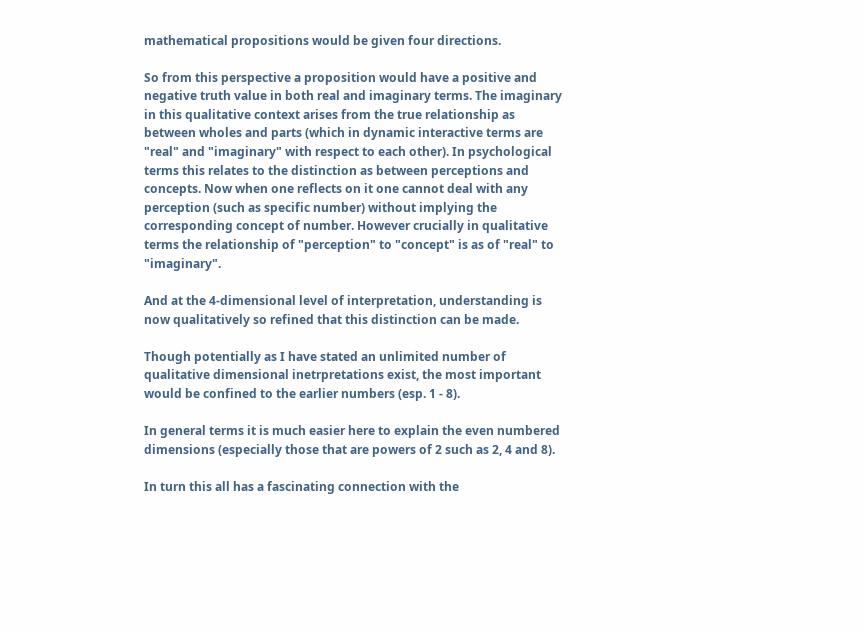mathematical propositions would be given four directions.

So from this perspective a proposition would have a positive and negative truth value in both real and imaginary terms. The imaginary in this qualitative context arises from the true relationship as between wholes and parts (which in dynamic interactive terms are "real" and "imaginary" with respect to each other). In psychological terms this relates to the distinction as between perceptions and concepts. Now when one reflects on it one cannot deal with any perception (such as specific number) without implying the corresponding concept of number. However crucially in qualitative terms the relationship of "perception" to "concept" is as of "real" to "imaginary".

And at the 4-dimensional level of interpretation, understanding is now qualitatively so refined that this distinction can be made.

Though potentially as I have stated an unlimited number of qualitative dimensional inetrpretations exist, the most important would be confined to the earlier numbers (esp. 1 - 8).

In general terms it is much easier here to explain the even numbered dimensions (especially those that are powers of 2 such as 2, 4 and 8).

In turn this all has a fascinating connection with the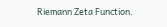Riemann Zeta Function.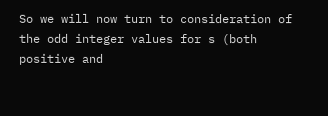So we will now turn to consideration of the odd integer values for s (both positive and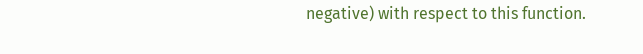negative) with respect to this function.